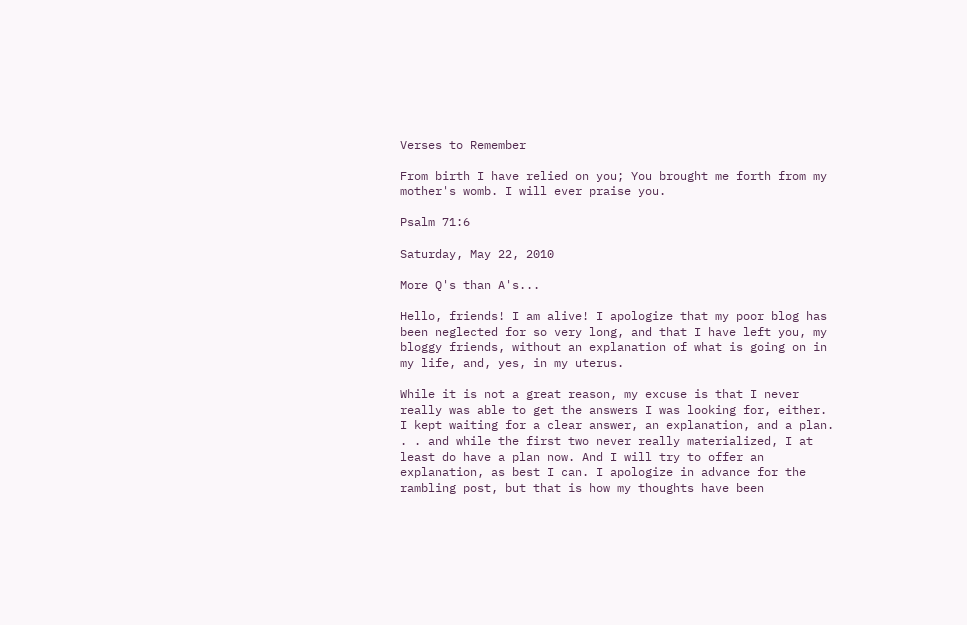Verses to Remember

From birth I have relied on you; You brought me forth from my mother's womb. I will ever praise you.

Psalm 71:6

Saturday, May 22, 2010

More Q's than A's...

Hello, friends! I am alive! I apologize that my poor blog has been neglected for so very long, and that I have left you, my bloggy friends, without an explanation of what is going on in my life, and, yes, in my uterus.

While it is not a great reason, my excuse is that I never really was able to get the answers I was looking for, either. I kept waiting for a clear answer, an explanation, and a plan. . . and while the first two never really materialized, I at least do have a plan now. And I will try to offer an explanation, as best I can. I apologize in advance for the rambling post, but that is how my thoughts have been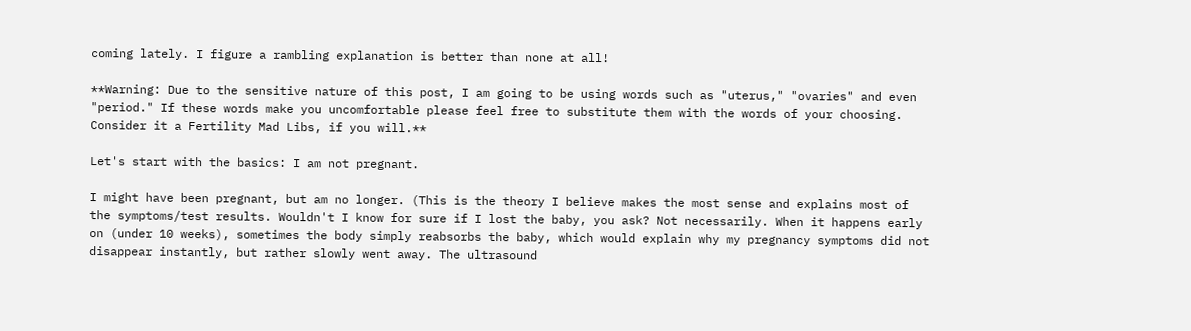coming lately. I figure a rambling explanation is better than none at all!

**Warning: Due to the sensitive nature of this post, I am going to be using words such as "uterus," "ovaries" and even "period." If these words make you uncomfortable please feel free to substitute them with the words of your choosing. Consider it a Fertility Mad Libs, if you will.**

Let's start with the basics: I am not pregnant.

I might have been pregnant, but am no longer. (This is the theory I believe makes the most sense and explains most of the symptoms/test results. Wouldn't I know for sure if I lost the baby, you ask? Not necessarily. When it happens early on (under 10 weeks), sometimes the body simply reabsorbs the baby, which would explain why my pregnancy symptoms did not disappear instantly, but rather slowly went away. The ultrasound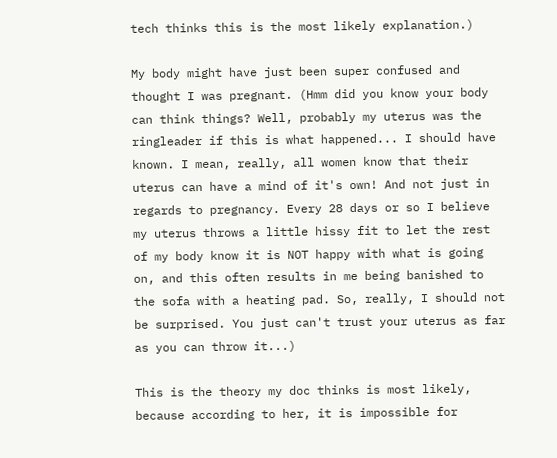tech thinks this is the most likely explanation.)

My body might have just been super confused and thought I was pregnant. (Hmm did you know your body can think things? Well, probably my uterus was the ringleader if this is what happened... I should have known. I mean, really, all women know that their uterus can have a mind of it's own! And not just in regards to pregnancy. Every 28 days or so I believe my uterus throws a little hissy fit to let the rest of my body know it is NOT happy with what is going on, and this often results in me being banished to the sofa with a heating pad. So, really, I should not be surprised. You just can't trust your uterus as far as you can throw it...)

This is the theory my doc thinks is most likely, because according to her, it is impossible for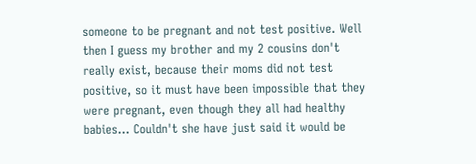someone to be pregnant and not test positive. Well then I guess my brother and my 2 cousins don't really exist, because their moms did not test positive, so it must have been impossible that they were pregnant, even though they all had healthy babies... Couldn't she have just said it would be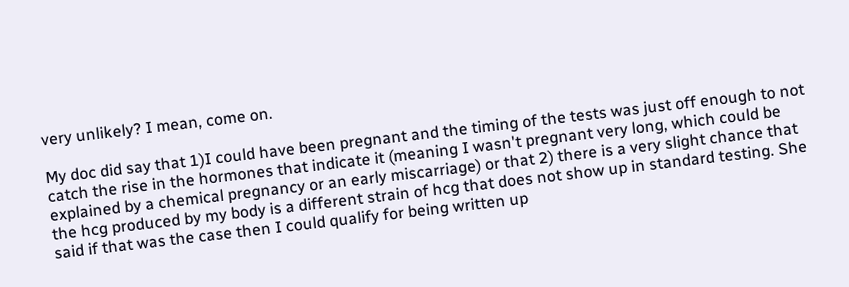very unlikely? I mean, come on.

My doc did say that 1)I could have been pregnant and the timing of the tests was just off enough to not catch the rise in the hormones that indicate it (meaning I wasn't pregnant very long, which could be explained by a chemical pregnancy or an early miscarriage) or that 2) there is a very slight chance that the hcg produced by my body is a different strain of hcg that does not show up in standard testing. She said if that was the case then I could qualify for being written up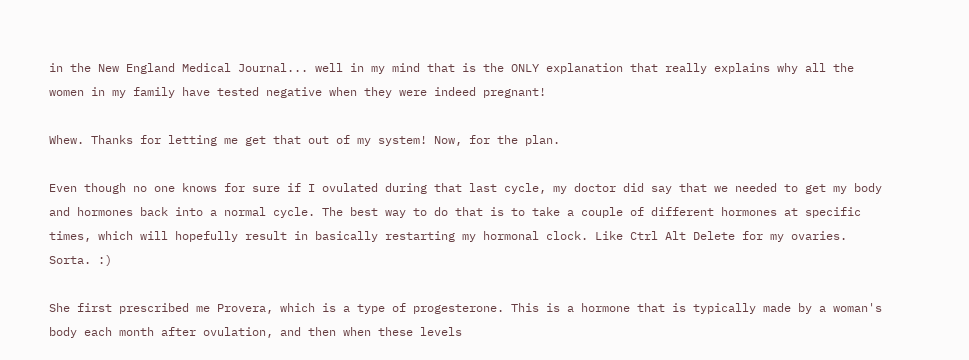in the New England Medical Journal... well in my mind that is the ONLY explanation that really explains why all the women in my family have tested negative when they were indeed pregnant!

Whew. Thanks for letting me get that out of my system! Now, for the plan.

Even though no one knows for sure if I ovulated during that last cycle, my doctor did say that we needed to get my body and hormones back into a normal cycle. The best way to do that is to take a couple of different hormones at specific times, which will hopefully result in basically restarting my hormonal clock. Like Ctrl Alt Delete for my ovaries. Sorta. :)

She first prescribed me Provera, which is a type of progesterone. This is a hormone that is typically made by a woman's body each month after ovulation, and then when these levels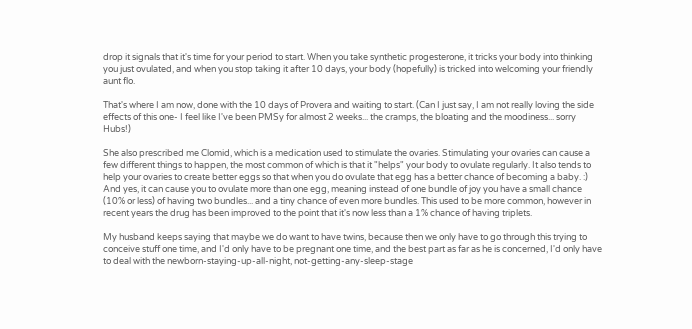drop it signals that it's time for your period to start. When you take synthetic progesterone, it tricks your body into thinking you just ovulated, and when you stop taking it after 10 days, your body (hopefully) is tricked into welcoming your friendly aunt flo.

That's where I am now, done with the 10 days of Provera and waiting to start. (Can I just say, I am not really loving the side effects of this one- I feel like I've been PMSy for almost 2 weeks... the cramps, the bloating and the moodiness... sorry Hubs!)

She also prescribed me Clomid, which is a medication used to stimulate the ovaries. Stimulating your ovaries can cause a few different things to happen, the most common of which is that it "helps" your body to ovulate regularly. It also tends to help your ovaries to create better eggs so that when you do ovulate that egg has a better chance of becoming a baby. :) And yes, it can cause you to ovulate more than one egg, meaning instead of one bundle of joy you have a small chance (10% or less) of having two bundles... and a tiny chance of even more bundles. This used to be more common, however in recent years the drug has been improved to the point that it's now less than a 1% chance of having triplets.

My husband keeps saying that maybe we do want to have twins, because then we only have to go through this trying to conceive stuff one time, and I'd only have to be pregnant one time, and the best part as far as he is concerned, I'd only have to deal with the newborn-staying-up-all-night, not-getting-any-sleep-stage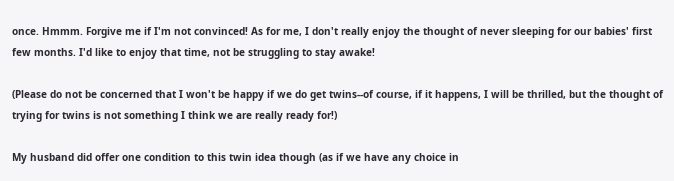once. Hmmm. Forgive me if I'm not convinced! As for me, I don't really enjoy the thought of never sleeping for our babies' first few months. I'd like to enjoy that time, not be struggling to stay awake!

(Please do not be concerned that I won't be happy if we do get twins--of course, if it happens, I will be thrilled, but the thought of trying for twins is not something I think we are really ready for!)

My husband did offer one condition to this twin idea though (as if we have any choice in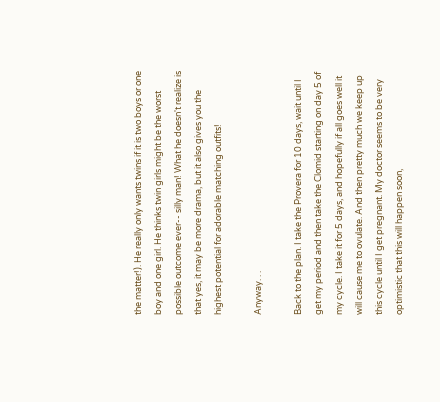the matter!). He really only wants twins if it is two boys or one boy and one girl. He thinks twin girls might be the worst possible outcome ever-- silly man! What he doesn't realize is that yes, it may be more drama, but it also gives you the highest potential for adorable matching outfits!

Anyway. . .

Back to the plan. I take the Provera for 10 days, wait until I get my period and then take the Clomid starting on day 5 of my cycle. I take it for 5 days, and hopefully if all goes well it will cause me to ovulate. And then pretty much we keep up this cycle until I get pregnant. My doctor seems to be very optimistic that this will happen soon,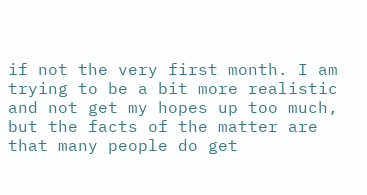if not the very first month. I am trying to be a bit more realistic and not get my hopes up too much, but the facts of the matter are that many people do get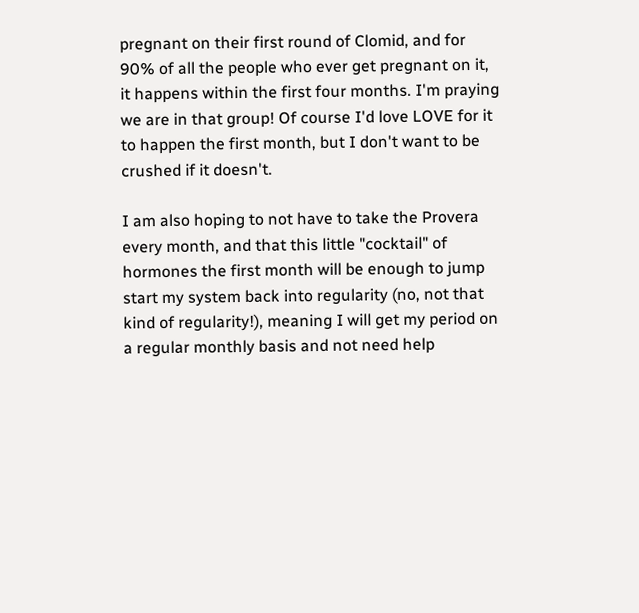pregnant on their first round of Clomid, and for 90% of all the people who ever get pregnant on it, it happens within the first four months. I'm praying we are in that group! Of course I'd love LOVE for it to happen the first month, but I don't want to be crushed if it doesn't.

I am also hoping to not have to take the Provera every month, and that this little "cocktail" of hormones the first month will be enough to jump start my system back into regularity (no, not that kind of regularity!), meaning I will get my period on a regular monthly basis and not need help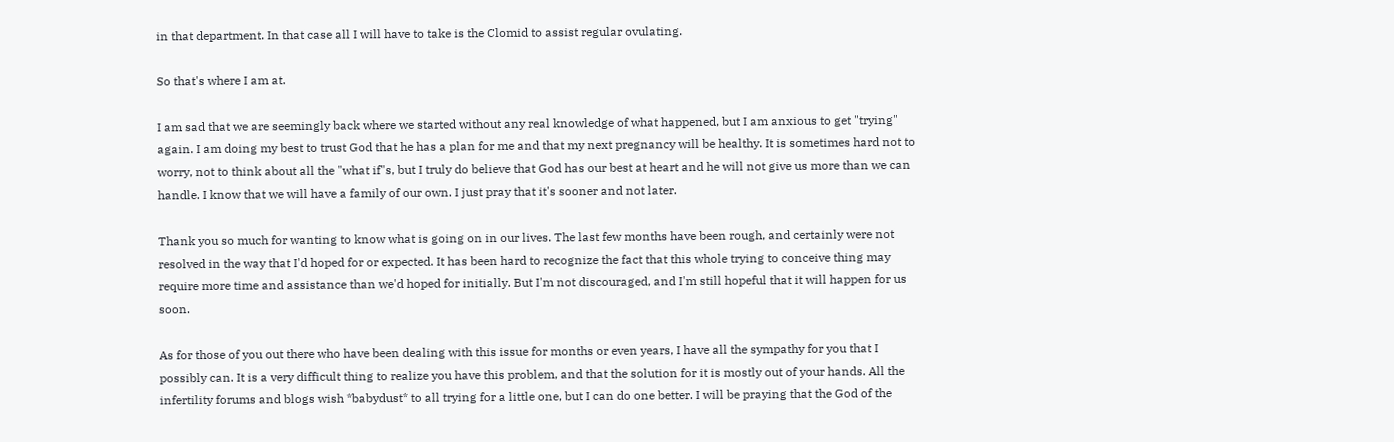in that department. In that case all I will have to take is the Clomid to assist regular ovulating.

So that's where I am at.

I am sad that we are seemingly back where we started without any real knowledge of what happened, but I am anxious to get "trying" again. I am doing my best to trust God that he has a plan for me and that my next pregnancy will be healthy. It is sometimes hard not to worry, not to think about all the "what if"s, but I truly do believe that God has our best at heart and he will not give us more than we can handle. I know that we will have a family of our own. I just pray that it's sooner and not later.

Thank you so much for wanting to know what is going on in our lives. The last few months have been rough, and certainly were not resolved in the way that I'd hoped for or expected. It has been hard to recognize the fact that this whole trying to conceive thing may require more time and assistance than we'd hoped for initially. But I'm not discouraged, and I'm still hopeful that it will happen for us soon.

As for those of you out there who have been dealing with this issue for months or even years, I have all the sympathy for you that I possibly can. It is a very difficult thing to realize you have this problem, and that the solution for it is mostly out of your hands. All the infertility forums and blogs wish *babydust* to all trying for a little one, but I can do one better. I will be praying that the God of the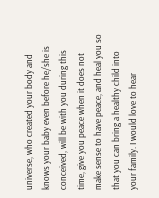universe, who created your body and knows your baby even before he/she is conceived, will be with you during this time, give you peace when it does not make sense to have peace, and heal you so that you can bring a healthy child into your family. I would love to hear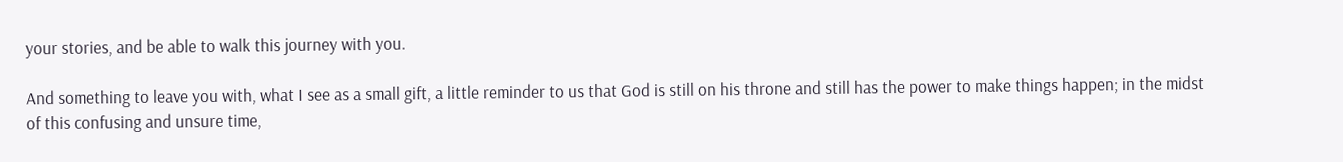your stories, and be able to walk this journey with you.

And something to leave you with, what I see as a small gift, a little reminder to us that God is still on his throne and still has the power to make things happen; in the midst of this confusing and unsure time,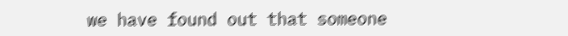we have found out that someone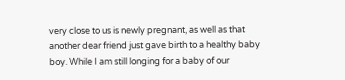very close to us is newly pregnant, as well as that another dear friend just gave birth to a healthy baby boy. While I am still longing for a baby of our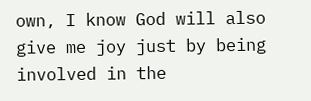own, I know God will also give me joy just by being involved in the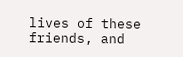lives of these friends, and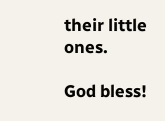their little ones.

God bless!